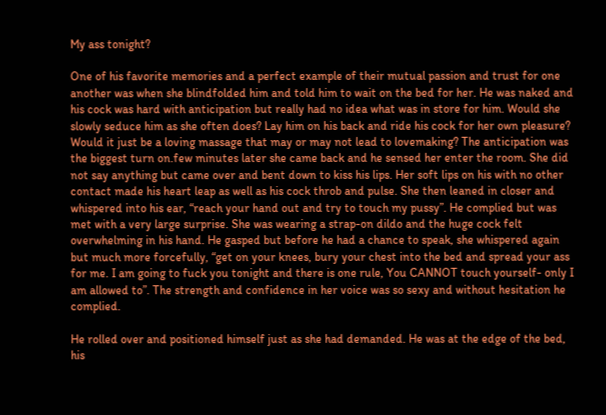My ass tonight?

One of his favorite memories and a perfect example of their mutual passion and trust for one another was when she blindfolded him and told him to wait on the bed for her. He was naked and his cock was hard with anticipation but really had no idea what was in store for him. Would she slowly seduce him as she often does? Lay him on his back and ride his cock for her own pleasure? Would it just be a loving massage that may or may not lead to lovemaking? The anticipation was the biggest turn on.few minutes later she came back and he sensed her enter the room. She did not say anything but came over and bent down to kiss his lips. Her soft lips on his with no other contact made his heart leap as well as his cock throb and pulse. She then leaned in closer and whispered into his ear, “reach your hand out and try to touch my pussy”. He complied but was met with a very large surprise. She was wearing a strap-on dildo and the huge cock felt overwhelming in his hand. He gasped but before he had a chance to speak, she whispered again but much more forcefully, “get on your knees, bury your chest into the bed and spread your ass for me. I am going to fuck you tonight and there is one rule, You CANNOT touch yourself- only I am allowed to”. The strength and confidence in her voice was so sexy and without hesitation he complied.

He rolled over and positioned himself just as she had demanded. He was at the edge of the bed, his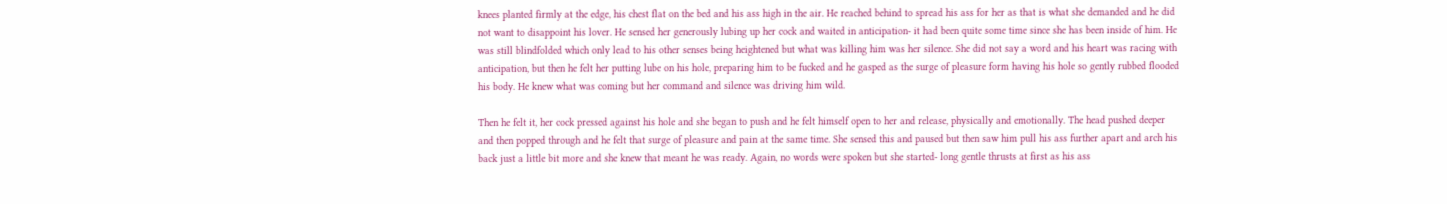knees planted firmly at the edge, his chest flat on the bed and his ass high in the air. He reached behind to spread his ass for her as that is what she demanded and he did not want to disappoint his lover. He sensed her generously lubing up her cock and waited in anticipation- it had been quite some time since she has been inside of him. He was still blindfolded which only lead to his other senses being heightened but what was killing him was her silence. She did not say a word and his heart was racing with anticipation, but then he felt her putting lube on his hole, preparing him to be fucked and he gasped as the surge of pleasure form having his hole so gently rubbed flooded his body. He knew what was coming but her command and silence was driving him wild.

Then he felt it, her cock pressed against his hole and she began to push and he felt himself open to her and release, physically and emotionally. The head pushed deeper and then popped through and he felt that surge of pleasure and pain at the same time. She sensed this and paused but then saw him pull his ass further apart and arch his back just a little bit more and she knew that meant he was ready. Again, no words were spoken but she started- long gentle thrusts at first as his ass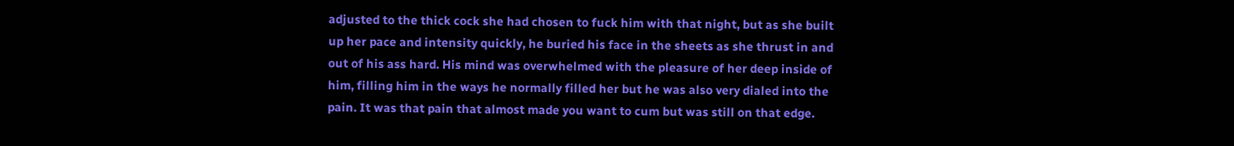adjusted to the thick cock she had chosen to fuck him with that night, but as she built up her pace and intensity quickly, he buried his face in the sheets as she thrust in and out of his ass hard. His mind was overwhelmed with the pleasure of her deep inside of him, filling him in the ways he normally filled her but he was also very dialed into the pain. It was that pain that almost made you want to cum but was still on that edge.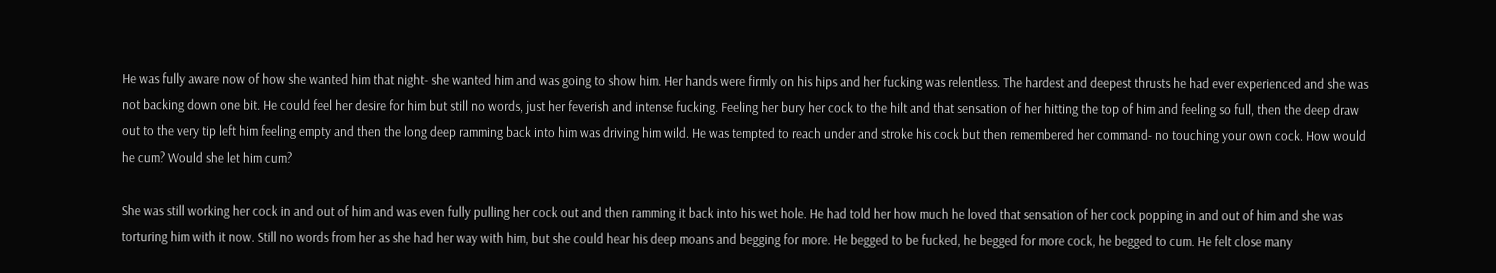He was fully aware now of how she wanted him that night- she wanted him and was going to show him. Her hands were firmly on his hips and her fucking was relentless. The hardest and deepest thrusts he had ever experienced and she was not backing down one bit. He could feel her desire for him but still no words, just her feverish and intense fucking. Feeling her bury her cock to the hilt and that sensation of her hitting the top of him and feeling so full, then the deep draw out to the very tip left him feeling empty and then the long deep ramming back into him was driving him wild. He was tempted to reach under and stroke his cock but then remembered her command- no touching your own cock. How would he cum? Would she let him cum?

She was still working her cock in and out of him and was even fully pulling her cock out and then ramming it back into his wet hole. He had told her how much he loved that sensation of her cock popping in and out of him and she was torturing him with it now. Still no words from her as she had her way with him, but she could hear his deep moans and begging for more. He begged to be fucked, he begged for more cock, he begged to cum. He felt close many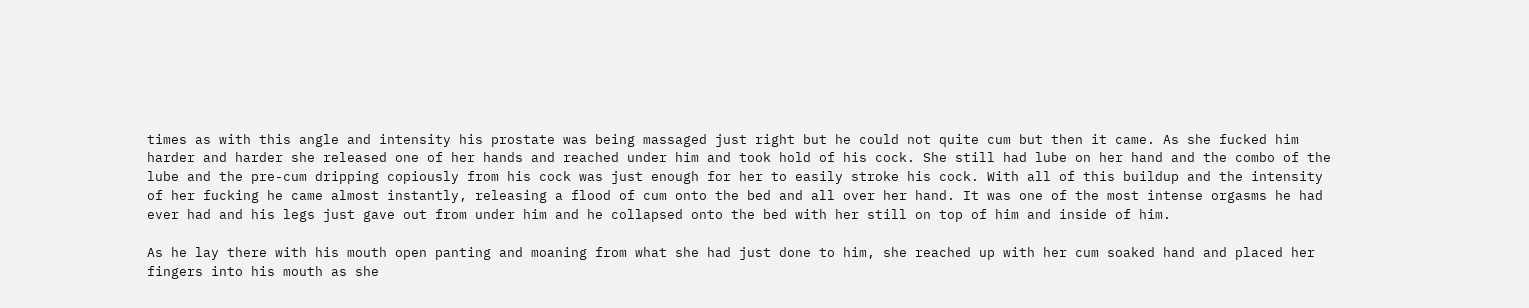times as with this angle and intensity his prostate was being massaged just right but he could not quite cum but then it came. As she fucked him harder and harder she released one of her hands and reached under him and took hold of his cock. She still had lube on her hand and the combo of the lube and the pre-cum dripping copiously from his cock was just enough for her to easily stroke his cock. With all of this buildup and the intensity of her fucking he came almost instantly, releasing a flood of cum onto the bed and all over her hand. It was one of the most intense orgasms he had ever had and his legs just gave out from under him and he collapsed onto the bed with her still on top of him and inside of him.

As he lay there with his mouth open panting and moaning from what she had just done to him, she reached up with her cum soaked hand and placed her fingers into his mouth as she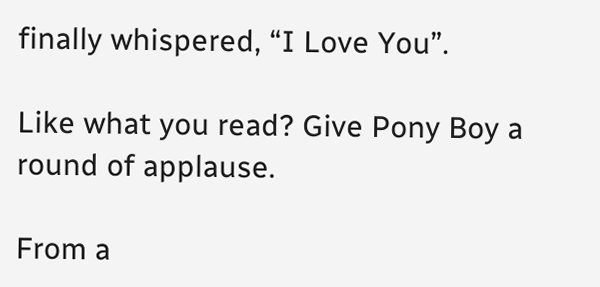finally whispered, “I Love You”.

Like what you read? Give Pony Boy a round of applause.

From a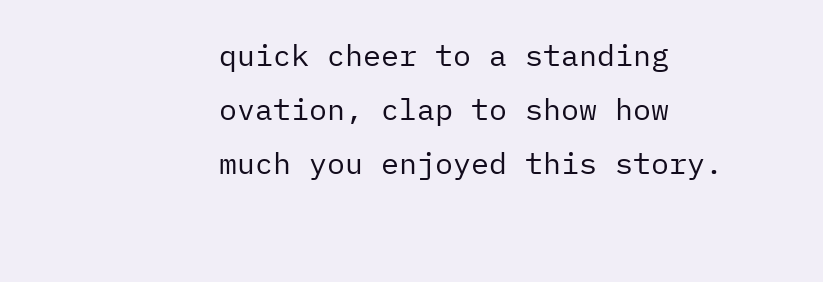quick cheer to a standing ovation, clap to show how much you enjoyed this story.